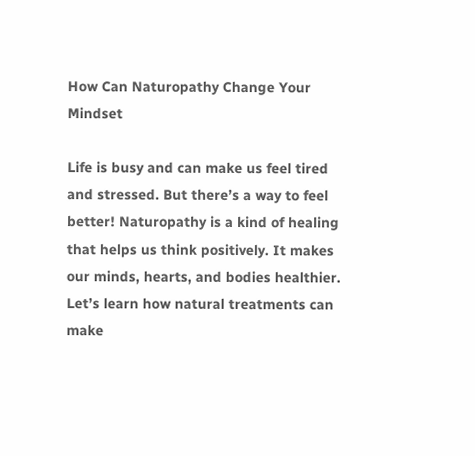How Can Naturopathy Change Your Mindset

Life is busy and can make us feel tired and stressed. But there’s a way to feel better! Naturopathy is a kind of healing that helps us think positively. It makes our minds, hearts, and bodies healthier. Let’s learn how natural treatments can make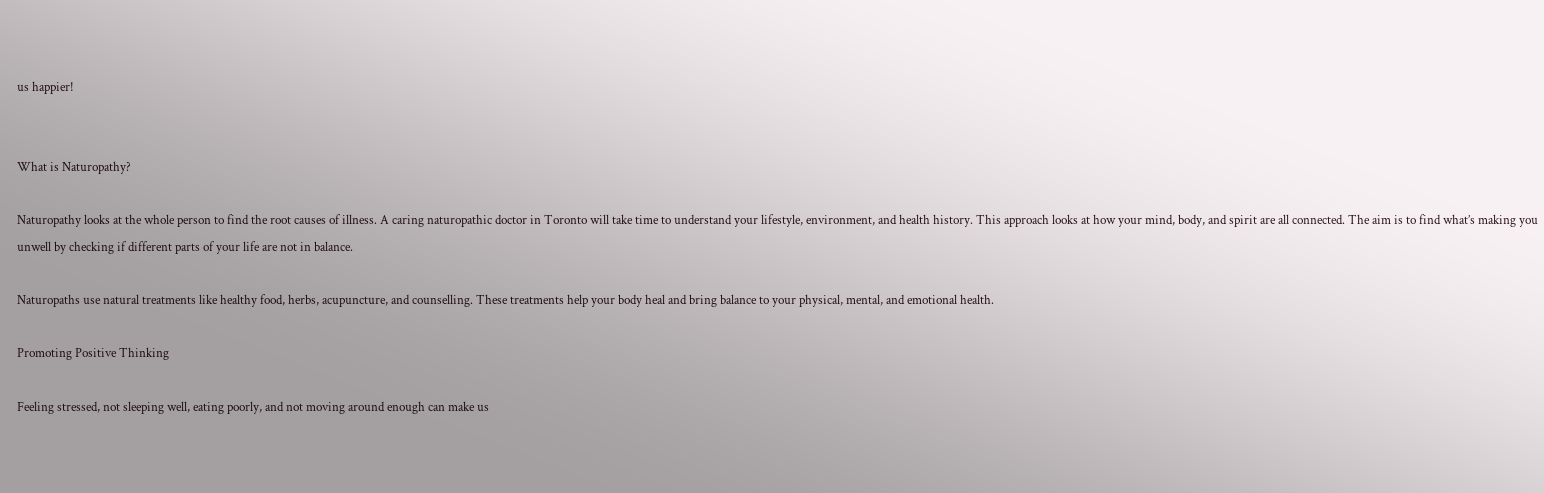us happier!


What is Naturopathy?

Naturopathy looks at the whole person to find the root causes of illness. A caring naturopathic doctor in Toronto will take time to understand your lifestyle, environment, and health history. This approach looks at how your mind, body, and spirit are all connected. The aim is to find what’s making you unwell by checking if different parts of your life are not in balance.

Naturopaths use natural treatments like healthy food, herbs, acupuncture, and counselling. These treatments help your body heal and bring balance to your physical, mental, and emotional health.

Promoting Positive Thinking

Feeling stressed, not sleeping well, eating poorly, and not moving around enough can make us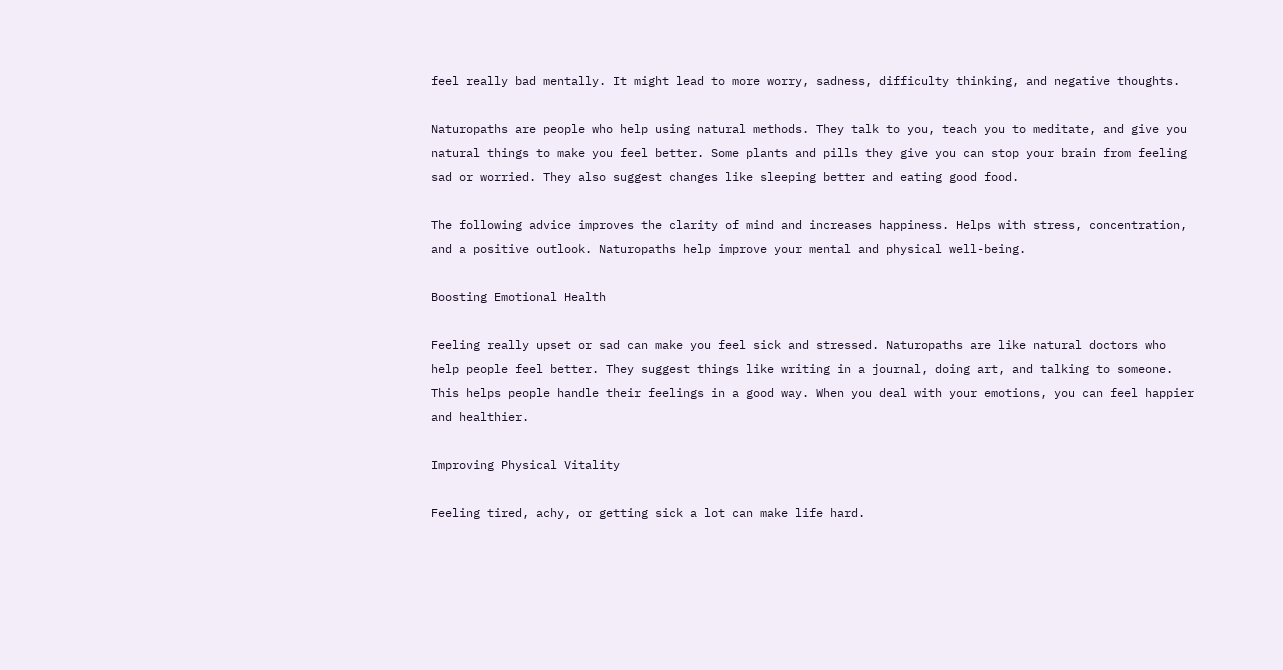feel really bad mentally. It might lead to more worry, sadness, difficulty thinking, and negative thoughts.

Naturopaths are people who help using natural methods. They talk to you, teach you to meditate, and give you natural things to make you feel better. Some plants and pills they give you can stop your brain from feeling sad or worried. They also suggest changes like sleeping better and eating good food.

The following advice improves the clarity of mind and increases happiness. Helps with stress, concentration, and a positive outlook. Naturopaths help improve your mental and physical well-being.

Boosting Emotional Health

Feeling really upset or sad can make you feel sick and stressed. Naturopaths are like natural doctors who help people feel better. They suggest things like writing in a journal, doing art, and talking to someone. This helps people handle their feelings in a good way. When you deal with your emotions, you can feel happier and healthier.

Improving Physical Vitality

Feeling tired, achy, or getting sick a lot can make life hard.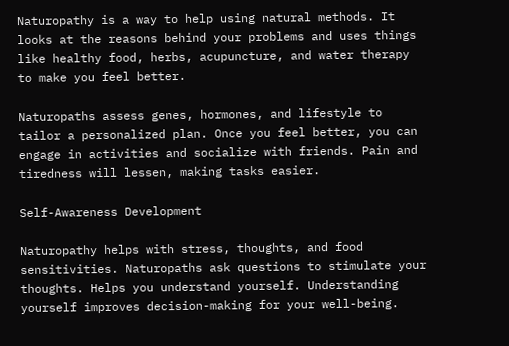Naturopathy is a way to help using natural methods. It looks at the reasons behind your problems and uses things like healthy food, herbs, acupuncture, and water therapy to make you feel better.

Naturopaths assess genes, hormones, and lifestyle to tailor a personalized plan. Once you feel better, you can engage in activities and socialize with friends. Pain and tiredness will lessen, making tasks easier.

Self-Awareness Development

Naturopathy helps with stress, thoughts, and food sensitivities. Naturopaths ask questions to stimulate your thoughts. Helps you understand yourself. Understanding yourself improves decision-making for your well-being.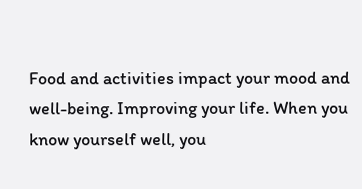Food and activities impact your mood and well-being. Improving your life. When you know yourself well, you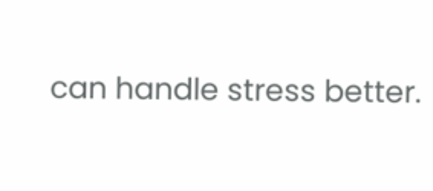can handle stress better.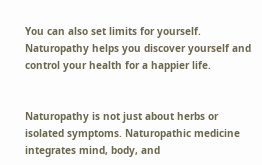You can also set limits for yourself. Naturopathy helps you discover yourself and control your health for a happier life.


Naturopathy is not just about herbs or isolated symptoms. Naturopathic medicine integrates mind, body, and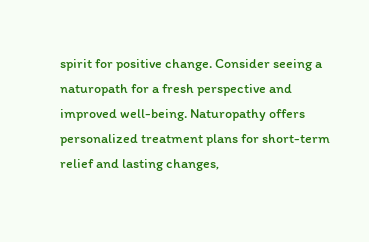spirit for positive change. Consider seeing a naturopath for a fresh perspective and improved well-being. Naturopathy offers personalized treatment plans for short-term relief and lasting changes,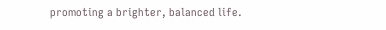promoting a brighter, balanced life.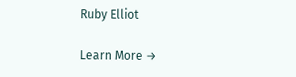Ruby Elliot

Learn More →